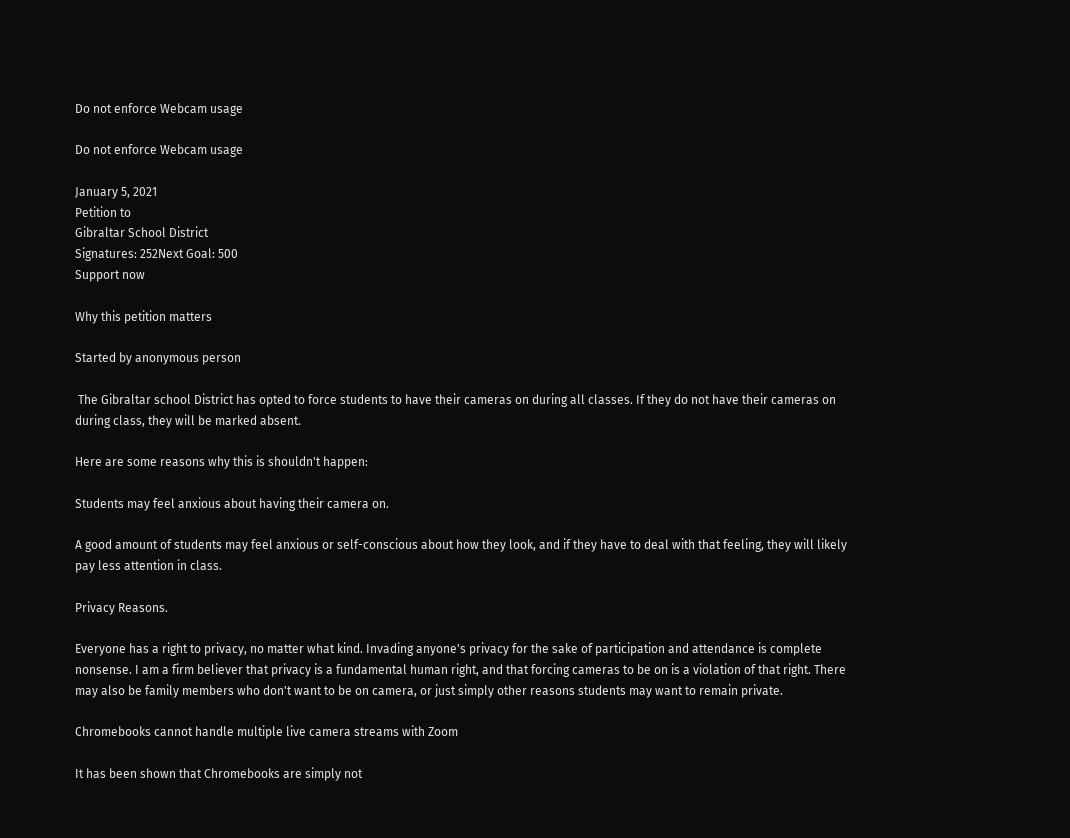Do not enforce Webcam usage

Do not enforce Webcam usage

January 5, 2021
Petition to
Gibraltar School District
Signatures: 252Next Goal: 500
Support now

Why this petition matters

Started by anonymous person

 The Gibraltar school District has opted to force students to have their cameras on during all classes. If they do not have their cameras on during class, they will be marked absent.

Here are some reasons why this is shouldn't happen:

Students may feel anxious about having their camera on.

A good amount of students may feel anxious or self-conscious about how they look, and if they have to deal with that feeling, they will likely pay less attention in class.

Privacy Reasons.

Everyone has a right to privacy, no matter what kind. Invading anyone's privacy for the sake of participation and attendance is complete nonsense. I am a firm believer that privacy is a fundamental human right, and that forcing cameras to be on is a violation of that right. There may also be family members who don't want to be on camera, or just simply other reasons students may want to remain private.

Chromebooks cannot handle multiple live camera streams with Zoom

It has been shown that Chromebooks are simply not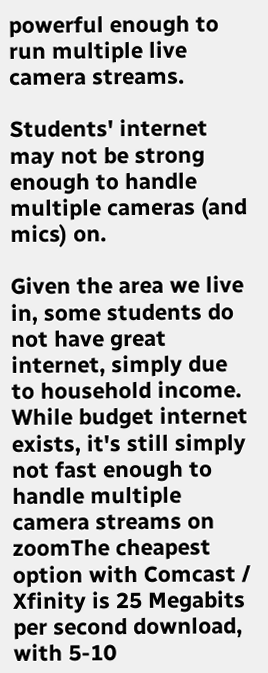powerful enough to run multiple live camera streams.

Students' internet may not be strong enough to handle multiple cameras (and mics) on.

Given the area we live in, some students do not have great internet, simply due to household income. While budget internet exists, it's still simply not fast enough to handle multiple camera streams on zoomThe cheapest option with Comcast / Xfinity is 25 Megabits per second download, with 5-10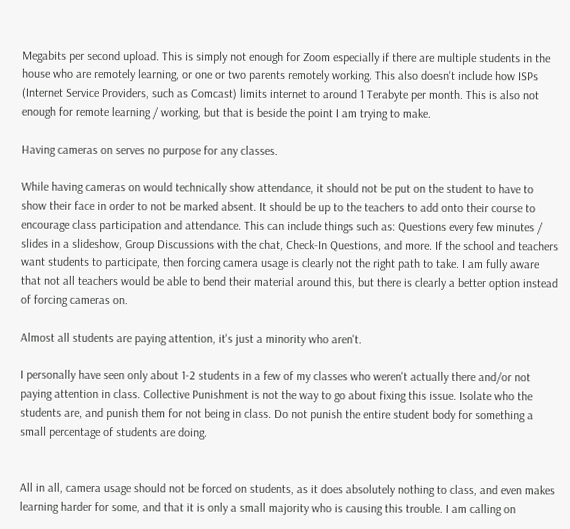Megabits per second upload. This is simply not enough for Zoom especially if there are multiple students in the house who are remotely learning, or one or two parents remotely working. This also doesn't include how ISPs (Internet Service Providers, such as Comcast) limits internet to around 1 Terabyte per month. This is also not enough for remote learning / working, but that is beside the point I am trying to make.

Having cameras on serves no purpose for any classes.

While having cameras on would technically show attendance, it should not be put on the student to have to show their face in order to not be marked absent. It should be up to the teachers to add onto their course to encourage class participation and attendance. This can include things such as: Questions every few minutes / slides in a slideshow, Group Discussions with the chat, Check-In Questions, and more. If the school and teachers want students to participate, then forcing camera usage is clearly not the right path to take. I am fully aware that not all teachers would be able to bend their material around this, but there is clearly a better option instead of forcing cameras on.

Almost all students are paying attention, it's just a minority who aren't.

I personally have seen only about 1-2 students in a few of my classes who weren't actually there and/or not paying attention in class. Collective Punishment is not the way to go about fixing this issue. Isolate who the students are, and punish them for not being in class. Do not punish the entire student body for something a small percentage of students are doing.


All in all, camera usage should not be forced on students, as it does absolutely nothing to class, and even makes learning harder for some, and that it is only a small majority who is causing this trouble. I am calling on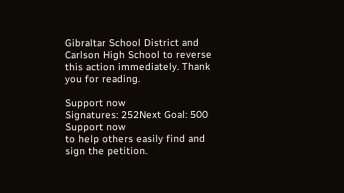Gibraltar School District and Carlson High School to reverse this action immediately. Thank you for reading.

Support now
Signatures: 252Next Goal: 500
Support now
to help others easily find and sign the petition.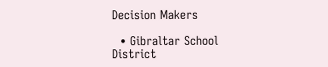Decision Makers

  • Gibraltar School District